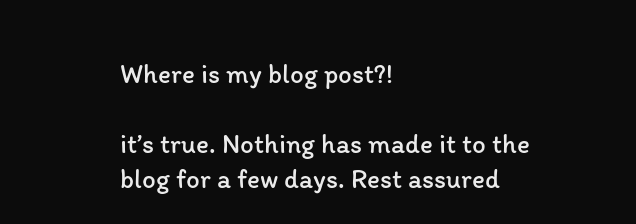Where is my blog post?!

it’s true. Nothing has made it to the blog for a few days. Rest assured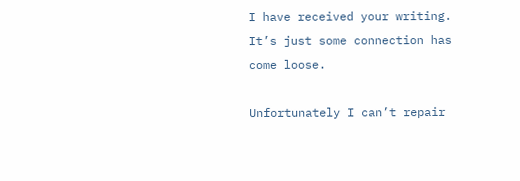I have received your writing. It’s just some connection has come loose.

Unfortunately I can’t repair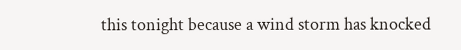this tonight because a wind storm has knocked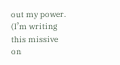out my power. (I’m writing this missive on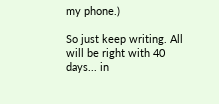my phone.)

So just keep writing. All will be right with 40 days... in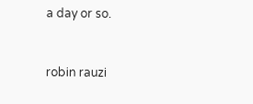a day or so.


robin rauzi